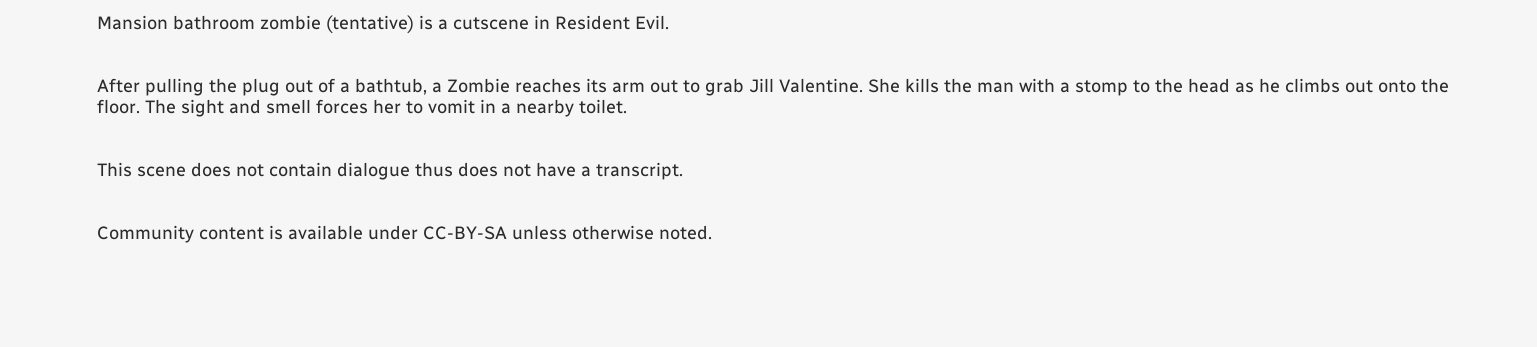Mansion bathroom zombie (tentative) is a cutscene in Resident Evil.


After pulling the plug out of a bathtub, a Zombie reaches its arm out to grab Jill Valentine. She kills the man with a stomp to the head as he climbs out onto the floor. The sight and smell forces her to vomit in a nearby toilet.


This scene does not contain dialogue thus does not have a transcript.


Community content is available under CC-BY-SA unless otherwise noted.